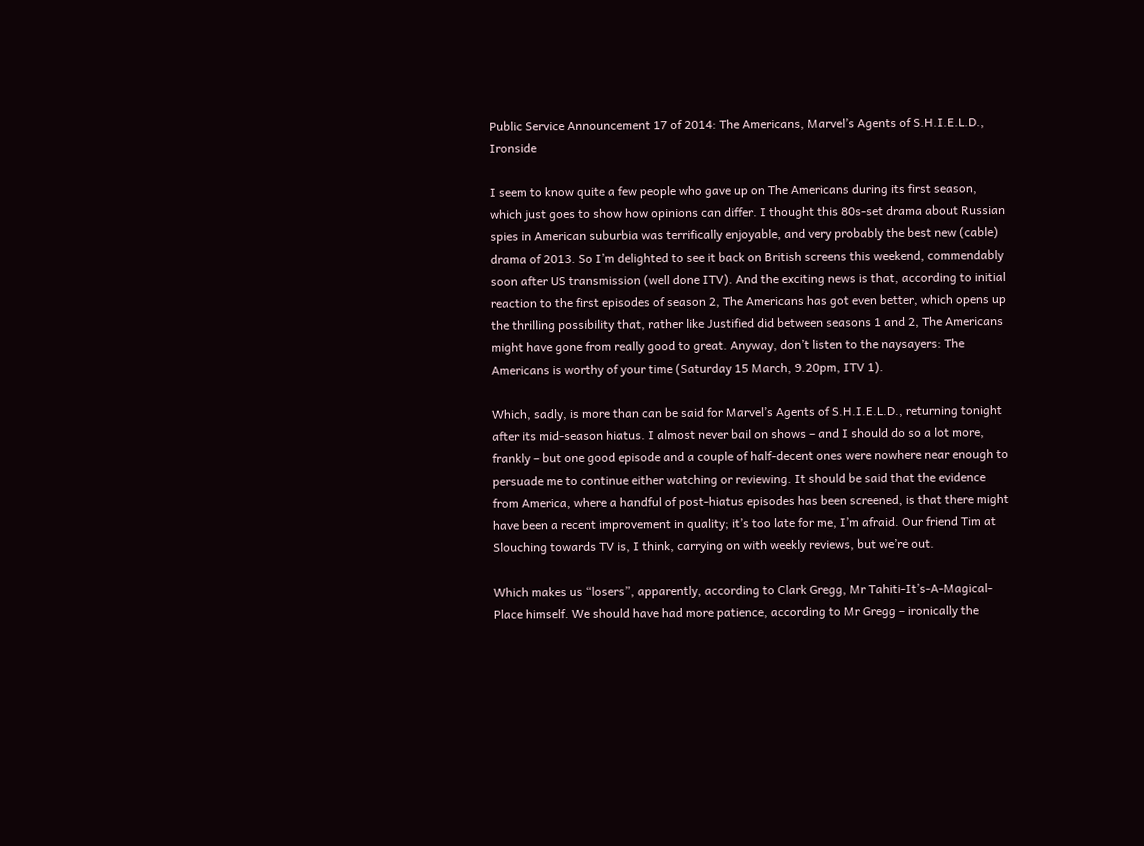Public Service Announcement 17 of 2014: The Americans, Marvel’s Agents of S.H.I.E.L.D., Ironside

I seem to know quite a few people who gave up on The Americans during its first season, which just goes to show how opinions can differ. I thought this 80s-set drama about Russian spies in American suburbia was terrifically enjoyable, and very probably the best new (cable) drama of 2013. So I’m delighted to see it back on British screens this weekend, commendably soon after US transmission (well done ITV). And the exciting news is that, according to initial reaction to the first episodes of season 2, The Americans has got even better, which opens up the thrilling possibility that, rather like Justified did between seasons 1 and 2, The Americans might have gone from really good to great. Anyway, don’t listen to the naysayers: The Americans is worthy of your time (Saturday 15 March, 9.20pm, ITV 1).

Which, sadly, is more than can be said for Marvel’s Agents of S.H.I.E.L.D., returning tonight after its mid-season hiatus. I almost never bail on shows – and I should do so a lot more, frankly – but one good episode and a couple of half-decent ones were nowhere near enough to persuade me to continue either watching or reviewing. It should be said that the evidence from America, where a handful of post-hiatus episodes has been screened, is that there might have been a recent improvement in quality; it’s too late for me, I’m afraid. Our friend Tim at Slouching towards TV is, I think, carrying on with weekly reviews, but we’re out.

Which makes us “losers”, apparently, according to Clark Gregg, Mr Tahiti-It’s-A-Magical-Place himself. We should have had more patience, according to Mr Gregg – ironically the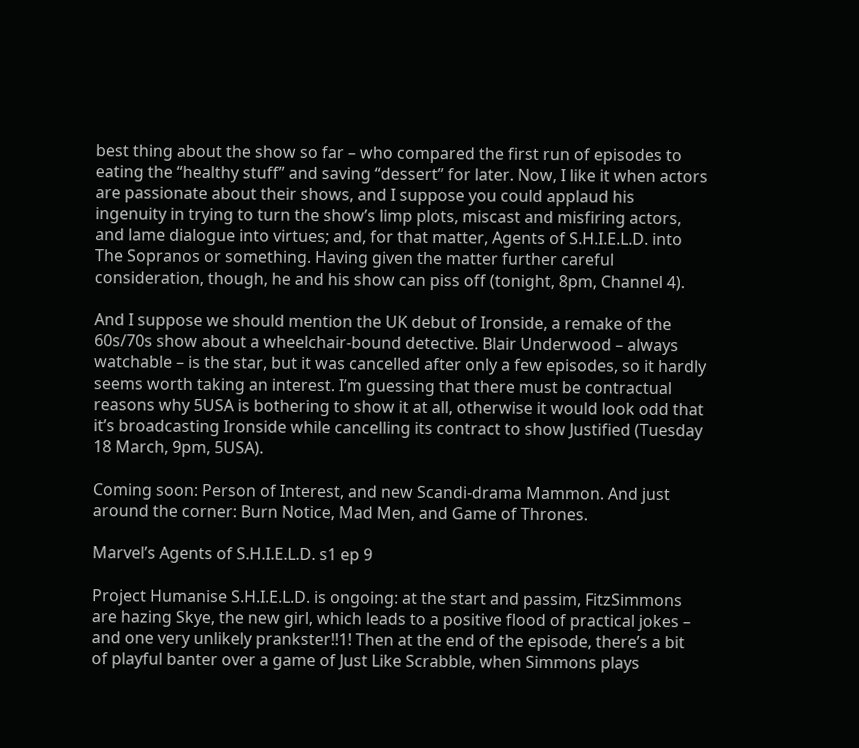best thing about the show so far – who compared the first run of episodes to eating the “healthy stuff” and saving “dessert” for later. Now, I like it when actors are passionate about their shows, and I suppose you could applaud his ingenuity in trying to turn the show’s limp plots, miscast and misfiring actors, and lame dialogue into virtues; and, for that matter, Agents of S.H.I.E.L.D. into The Sopranos or something. Having given the matter further careful consideration, though, he and his show can piss off (tonight, 8pm, Channel 4).

And I suppose we should mention the UK debut of Ironside, a remake of the 60s/70s show about a wheelchair-bound detective. Blair Underwood – always watchable – is the star, but it was cancelled after only a few episodes, so it hardly seems worth taking an interest. I’m guessing that there must be contractual reasons why 5USA is bothering to show it at all, otherwise it would look odd that it’s broadcasting Ironside while cancelling its contract to show Justified (Tuesday 18 March, 9pm, 5USA).

Coming soon: Person of Interest, and new Scandi-drama Mammon. And just around the corner: Burn Notice, Mad Men, and Game of Thrones.

Marvel’s Agents of S.H.I.E.L.D. s1 ep 9

Project Humanise S.H.I.E.L.D. is ongoing: at the start and passim, FitzSimmons are hazing Skye, the new girl, which leads to a positive flood of practical jokes – and one very unlikely prankster!!1! Then at the end of the episode, there’s a bit of playful banter over a game of Just Like Scrabble, when Simmons plays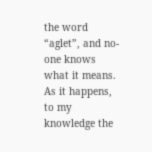the word “aglet”, and no-one knows what it means. As it happens, to my knowledge the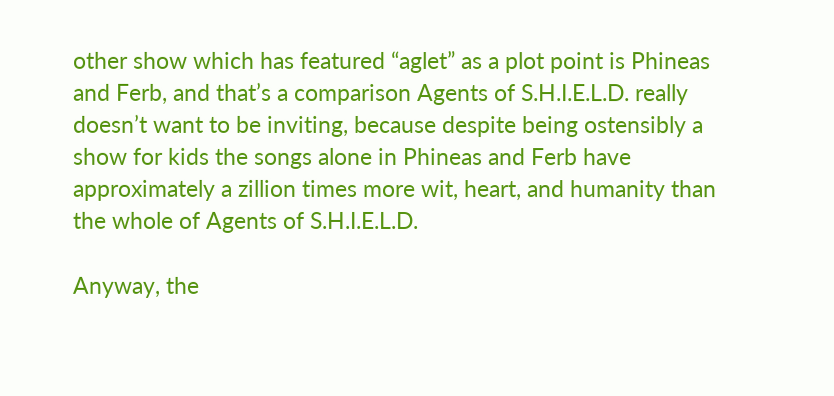other show which has featured “aglet” as a plot point is Phineas and Ferb, and that’s a comparison Agents of S.H.I.E.L.D. really doesn’t want to be inviting, because despite being ostensibly a show for kids the songs alone in Phineas and Ferb have approximately a zillion times more wit, heart, and humanity than the whole of Agents of S.H.I.E.L.D.

Anyway, the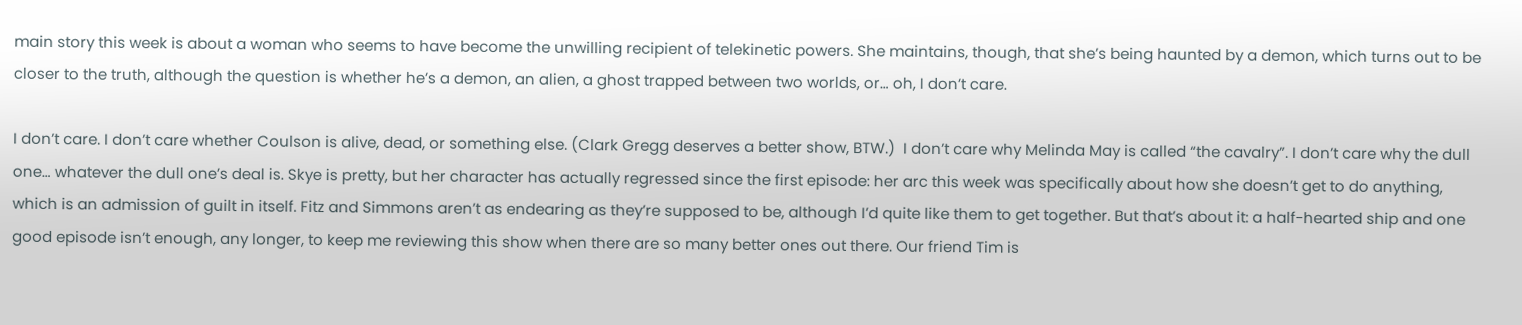main story this week is about a woman who seems to have become the unwilling recipient of telekinetic powers. She maintains, though, that she’s being haunted by a demon, which turns out to be closer to the truth, although the question is whether he’s a demon, an alien, a ghost trapped between two worlds, or… oh, I don’t care.

I don’t care. I don’t care whether Coulson is alive, dead, or something else. (Clark Gregg deserves a better show, BTW.)  I don’t care why Melinda May is called “the cavalry”. I don’t care why the dull one… whatever the dull one’s deal is. Skye is pretty, but her character has actually regressed since the first episode: her arc this week was specifically about how she doesn’t get to do anything, which is an admission of guilt in itself. Fitz and Simmons aren’t as endearing as they’re supposed to be, although I’d quite like them to get together. But that’s about it: a half-hearted ship and one good episode isn’t enough, any longer, to keep me reviewing this show when there are so many better ones out there. Our friend Tim is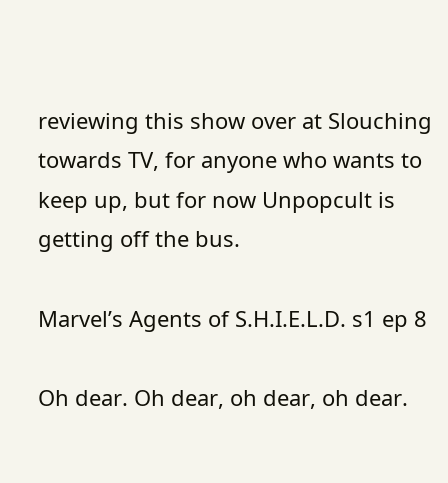reviewing this show over at Slouching towards TV, for anyone who wants to keep up, but for now Unpopcult is getting off the bus.

Marvel’s Agents of S.H.I.E.L.D. s1 ep 8

Oh dear. Oh dear, oh dear, oh dear.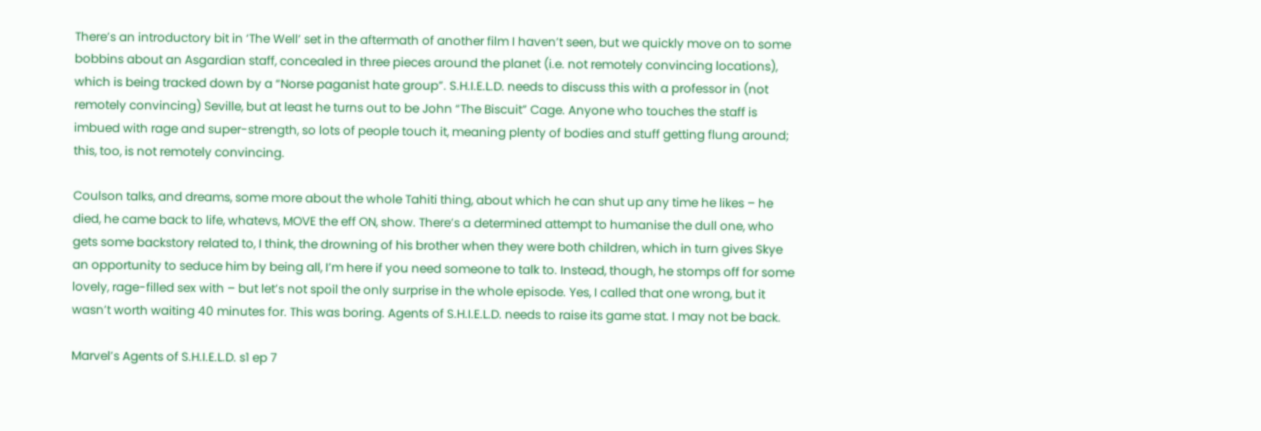There’s an introductory bit in ‘The Well’ set in the aftermath of another film I haven’t seen, but we quickly move on to some bobbins about an Asgardian staff, concealed in three pieces around the planet (i.e. not remotely convincing locations), which is being tracked down by a “Norse paganist hate group”. S.H.I.E.L.D. needs to discuss this with a professor in (not remotely convincing) Seville, but at least he turns out to be John “The Biscuit” Cage. Anyone who touches the staff is imbued with rage and super-strength, so lots of people touch it, meaning plenty of bodies and stuff getting flung around; this, too, is not remotely convincing.

Coulson talks, and dreams, some more about the whole Tahiti thing, about which he can shut up any time he likes – he died, he came back to life, whatevs, MOVE the eff ON, show. There’s a determined attempt to humanise the dull one, who gets some backstory related to, I think, the drowning of his brother when they were both children, which in turn gives Skye an opportunity to seduce him by being all, I’m here if you need someone to talk to. Instead, though, he stomps off for some lovely, rage-filled sex with – but let’s not spoil the only surprise in the whole episode. Yes, I called that one wrong, but it wasn’t worth waiting 40 minutes for. This was boring. Agents of S.H.I.E.L.D. needs to raise its game stat. I may not be back.

Marvel’s Agents of S.H.I.E.L.D. s1 ep 7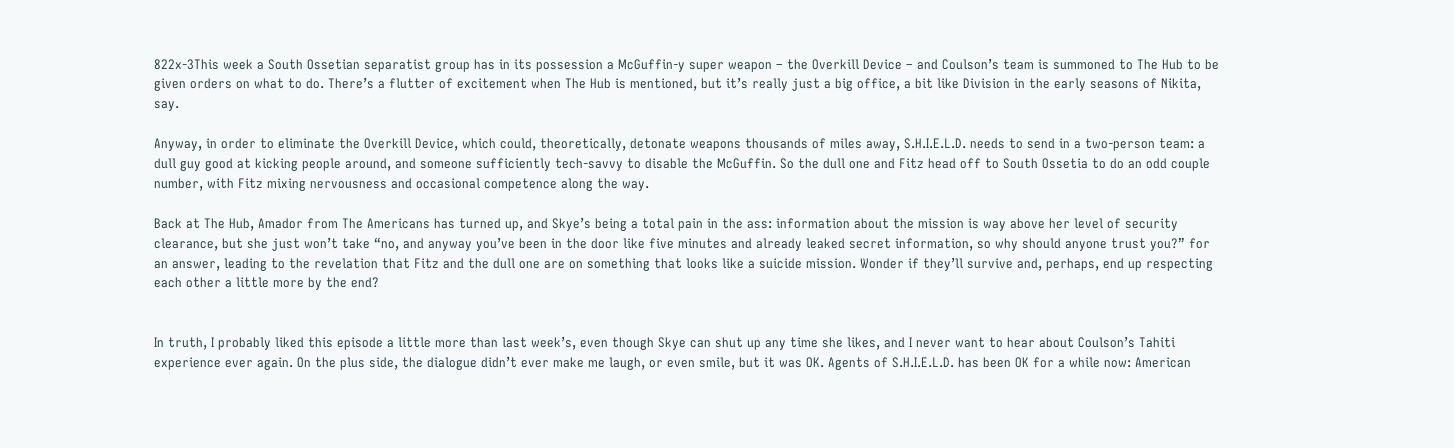822x-3This week a South Ossetian separatist group has in its possession a McGuffin-y super weapon – the Overkill Device – and Coulson’s team is summoned to The Hub to be given orders on what to do. There’s a flutter of excitement when The Hub is mentioned, but it’s really just a big office, a bit like Division in the early seasons of Nikita, say.

Anyway, in order to eliminate the Overkill Device, which could, theoretically, detonate weapons thousands of miles away, S.H.I.E.L.D. needs to send in a two-person team: a dull guy good at kicking people around, and someone sufficiently tech-savvy to disable the McGuffin. So the dull one and Fitz head off to South Ossetia to do an odd couple number, with Fitz mixing nervousness and occasional competence along the way.

Back at The Hub, Amador from The Americans has turned up, and Skye’s being a total pain in the ass: information about the mission is way above her level of security clearance, but she just won’t take “no, and anyway you’ve been in the door like five minutes and already leaked secret information, so why should anyone trust you?” for an answer, leading to the revelation that Fitz and the dull one are on something that looks like a suicide mission. Wonder if they’ll survive and, perhaps, end up respecting each other a little more by the end?


In truth, I probably liked this episode a little more than last week’s, even though Skye can shut up any time she likes, and I never want to hear about Coulson’s Tahiti experience ever again. On the plus side, the dialogue didn’t ever make me laugh, or even smile, but it was OK. Agents of S.H.I.E.L.D. has been OK for a while now: American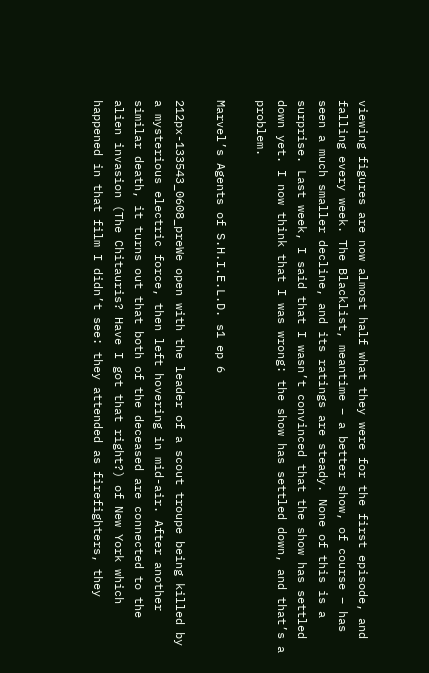viewing figures are now almost half what they were for the first episode, and falling every week. The Blacklist, meantime – a better show, of course – has seen a much smaller decline, and its ratings are steady. None of this is a surprise. Last week, I said that I wasn’t convinced that the show has settled down yet. I now think that I was wrong: the show has settled down, and that’s a problem.

Marvel’s Agents of S.H.I.E.L.D. s1 ep 6

212px-133543_0608_preWe open with the leader of a scout troupe being killed by a mysterious electric force, then left hovering in mid-air. After another similar death, it turns out that both of the deceased are connected to the alien invasion (The Chitauris? Have I got that right?) of New York which happened in that film I didn’t see: they attended as firefighters, they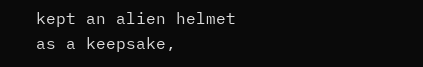kept an alien helmet as a keepsake,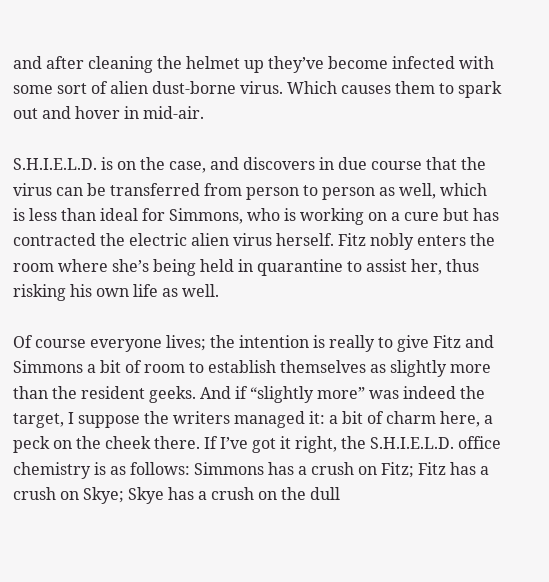and after cleaning the helmet up they’ve become infected with some sort of alien dust-borne virus. Which causes them to spark out and hover in mid-air.

S.H.I.E.L.D. is on the case, and discovers in due course that the virus can be transferred from person to person as well, which is less than ideal for Simmons, who is working on a cure but has contracted the electric alien virus herself. Fitz nobly enters the room where she’s being held in quarantine to assist her, thus risking his own life as well.

Of course everyone lives; the intention is really to give Fitz and Simmons a bit of room to establish themselves as slightly more than the resident geeks. And if “slightly more” was indeed the target, I suppose the writers managed it: a bit of charm here, a peck on the cheek there. If I’ve got it right, the S.H.I.E.L.D. office chemistry is as follows: Simmons has a crush on Fitz; Fitz has a crush on Skye; Skye has a crush on the dull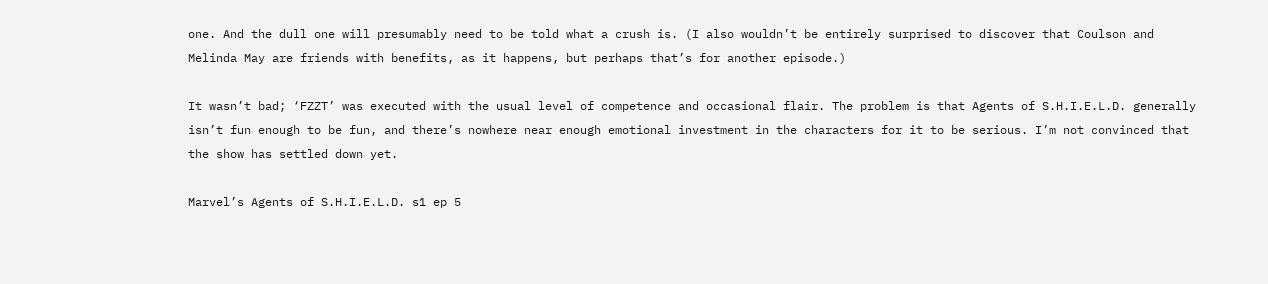one. And the dull one will presumably need to be told what a crush is. (I also wouldn’t be entirely surprised to discover that Coulson and Melinda May are friends with benefits, as it happens, but perhaps that’s for another episode.)

It wasn’t bad; ‘FZZT’ was executed with the usual level of competence and occasional flair. The problem is that Agents of S.H.I.E.L.D. generally isn’t fun enough to be fun, and there’s nowhere near enough emotional investment in the characters for it to be serious. I’m not convinced that the show has settled down yet.

Marvel’s Agents of S.H.I.E.L.D. s1 ep 5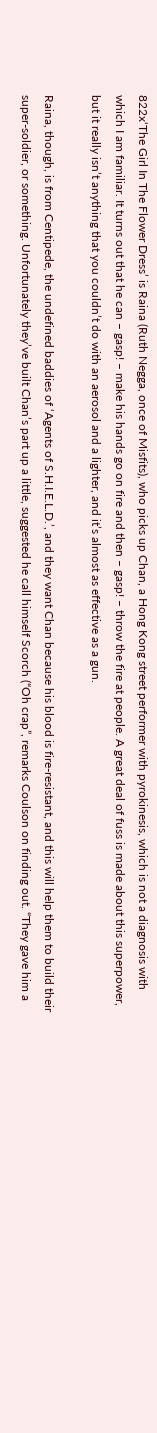822x‘The Girl In The Flower Dress’ is Raina (Ruth Negga, once of Misfits), who picks up Chan, a Hong Kong street performer with pyrokinesis, which is not a diagnosis with which I am familiar. It turns out that he can – gasp! – make his hands go on fire and then – gasp! – throw the fire at people. A great deal of fuss is made about this superpower, but it really isn’t anything that you couldn’t do with an aerosol and a lighter, and it’s almost as effective as a gun.

Raina, though, is from Centipede, the undefined baddies of ‘Agents of S.H.I.E.L.D.’, and they want Chan because his blood is fire-resistant, and this will help them to build their super-soldier, or something. Unfortunately they’ve built Chan’s part up a little, suggested he call himself Scorch (“Oh crap”, remarks Coulson on finding out. “They gave him a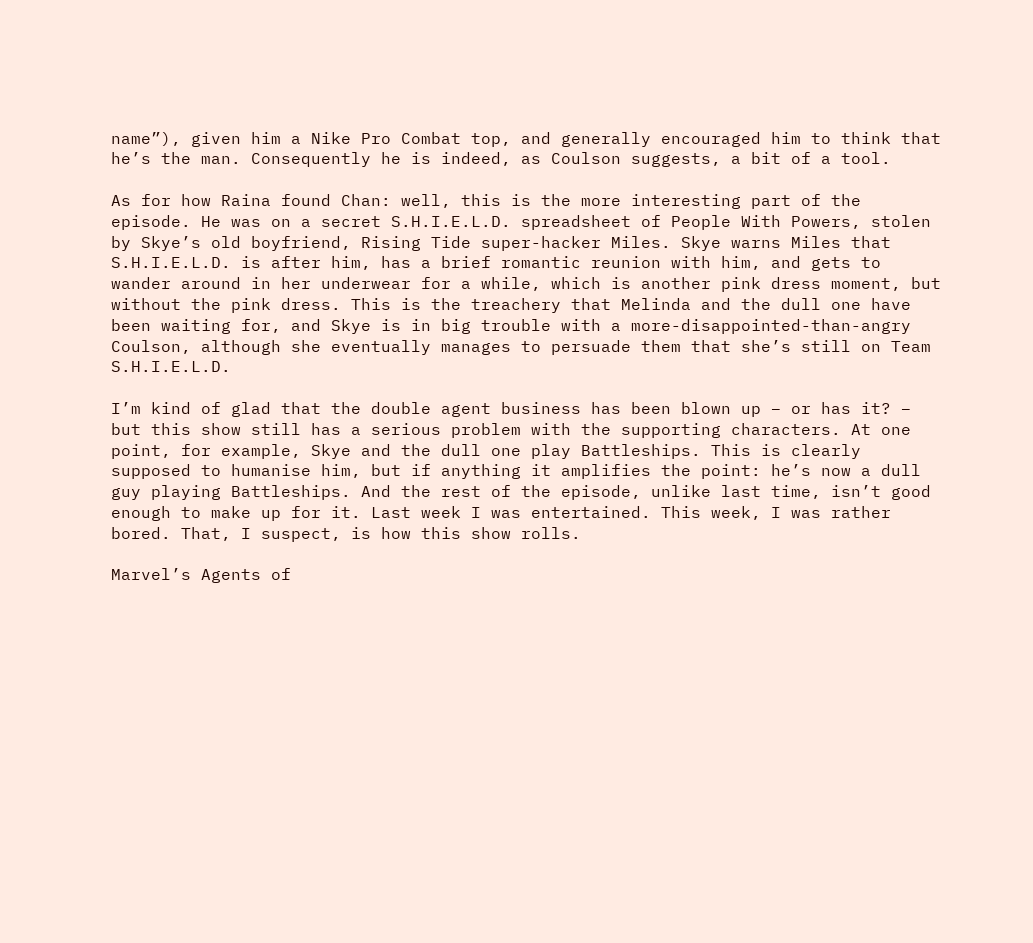name”), given him a Nike Pro Combat top, and generally encouraged him to think that he’s the man. Consequently he is indeed, as Coulson suggests, a bit of a tool.

As for how Raina found Chan: well, this is the more interesting part of the episode. He was on a secret S.H.I.E.L.D. spreadsheet of People With Powers, stolen by Skye’s old boyfriend, Rising Tide super-hacker Miles. Skye warns Miles that S.H.I.E.L.D. is after him, has a brief romantic reunion with him, and gets to wander around in her underwear for a while, which is another pink dress moment, but without the pink dress. This is the treachery that Melinda and the dull one have been waiting for, and Skye is in big trouble with a more-disappointed-than-angry Coulson, although she eventually manages to persuade them that she’s still on Team S.H.I.E.L.D.

I’m kind of glad that the double agent business has been blown up – or has it? – but this show still has a serious problem with the supporting characters. At one point, for example, Skye and the dull one play Battleships. This is clearly supposed to humanise him, but if anything it amplifies the point: he’s now a dull guy playing Battleships. And the rest of the episode, unlike last time, isn’t good enough to make up for it. Last week I was entertained. This week, I was rather bored. That, I suspect, is how this show rolls.

Marvel’s Agents of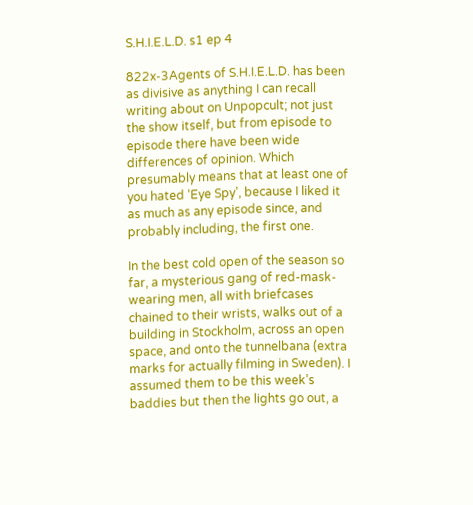S.H.I.E.L.D. s1 ep 4

822x-3Agents of S.H.I.E.L.D. has been as divisive as anything I can recall writing about on Unpopcult; not just the show itself, but from episode to episode there have been wide differences of opinion. Which presumably means that at least one of you hated ‘Eye Spy’, because I liked it as much as any episode since, and probably including, the first one.

In the best cold open of the season so far, a mysterious gang of red-mask-wearing men, all with briefcases chained to their wrists, walks out of a building in Stockholm, across an open space, and onto the tunnelbana (extra marks for actually filming in Sweden). I assumed them to be this week’s baddies but then the lights go out, a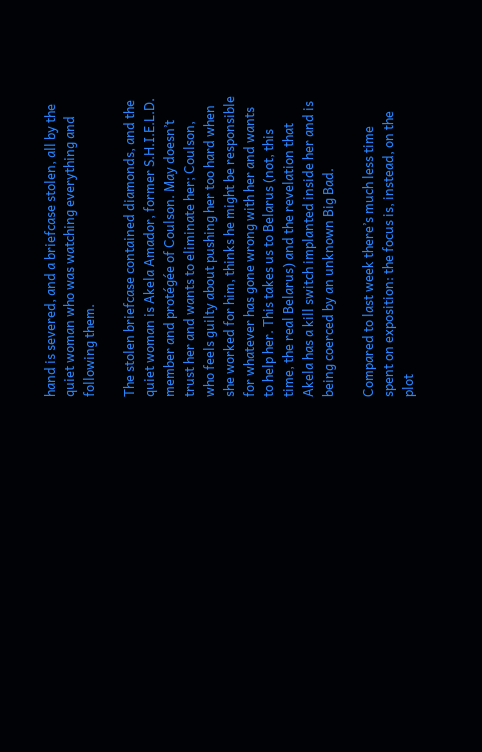hand is severed, and a briefcase stolen, all by the quiet woman who was watching everything and following them.

The stolen briefcase contained diamonds, and the quiet woman is Akela Amador, former S.H.I.E.L.D. member and protégée of Coulson. May doesn’t trust her and wants to eliminate her; Coulson, who feels guilty about pushing her too hard when she worked for him, thinks he might be responsible for whatever has gone wrong with her and wants to help her. This takes us to Belarus (not, this time, the real Belarus) and the revelation that Akela has a kill switch implanted inside her and is being coerced by an unknown Big Bad.

Compared to last week there’s much less time spent on exposition: the focus is, instead, on the plot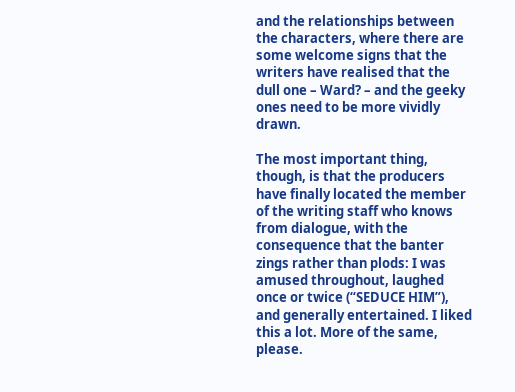and the relationships between the characters, where there are some welcome signs that the writers have realised that the dull one – Ward? – and the geeky ones need to be more vividly drawn.

The most important thing, though, is that the producers have finally located the member of the writing staff who knows from dialogue, with the consequence that the banter zings rather than plods: I was amused throughout, laughed once or twice (“SEDUCE HIM”), and generally entertained. I liked this a lot. More of the same, please.